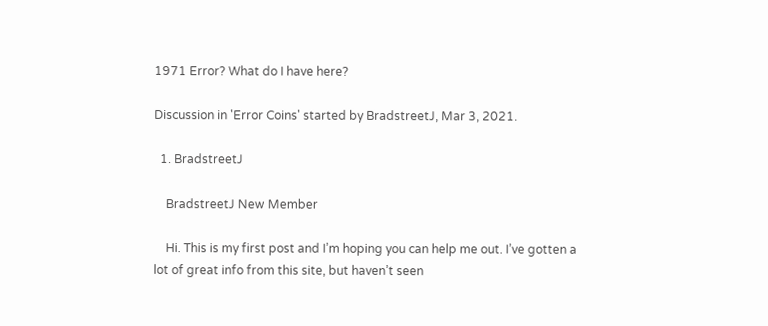1971 Error? What do I have here?

Discussion in 'Error Coins' started by BradstreetJ, Mar 3, 2021.

  1. BradstreetJ

    BradstreetJ New Member

    Hi. This is my first post and I’m hoping you can help me out. I’ve gotten a lot of great info from this site, but haven’t seen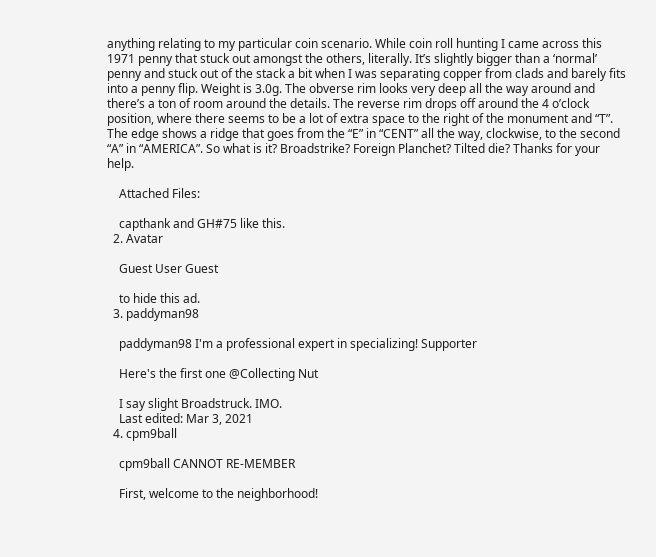anything relating to my particular coin scenario. While coin roll hunting I came across this 1971 penny that stuck out amongst the others, literally. It’s slightly bigger than a ‘normal’ penny and stuck out of the stack a bit when I was separating copper from clads and barely fits into a penny flip. Weight is 3.0g. The obverse rim looks very deep all the way around and there’s a ton of room around the details. The reverse rim drops off around the 4 o’clock position, where there seems to be a lot of extra space to the right of the monument and “T”. The edge shows a ridge that goes from the “E” in “CENT” all the way, clockwise, to the second “A” in “AMERICA”. So what is it? Broadstrike? Foreign Planchet? Tilted die? Thanks for your help.

    Attached Files:

    capthank and GH#75 like this.
  2. Avatar

    Guest User Guest

    to hide this ad.
  3. paddyman98

    paddyman98 I'm a professional expert in specializing! Supporter

    Here's the first one @Collecting Nut

    I say slight Broadstruck. IMO.
    Last edited: Mar 3, 2021
  4. cpm9ball

    cpm9ball CANNOT RE-MEMBER

    First, welcome to the neighborhood!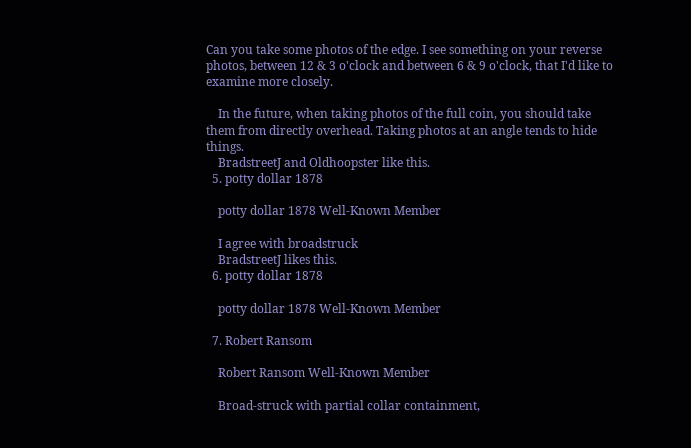Can you take some photos of the edge. I see something on your reverse photos, between 12 & 3 o'clock and between 6 & 9 o'clock, that I'd like to examine more closely.

    In the future, when taking photos of the full coin, you should take them from directly overhead. Taking photos at an angle tends to hide things.
    BradstreetJ and Oldhoopster like this.
  5. potty dollar 1878

    potty dollar 1878 Well-Known Member

    I agree with broadstruck
    BradstreetJ likes this.
  6. potty dollar 1878

    potty dollar 1878 Well-Known Member

  7. Robert Ransom

    Robert Ransom Well-Known Member

    Broad-struck with partial collar containment,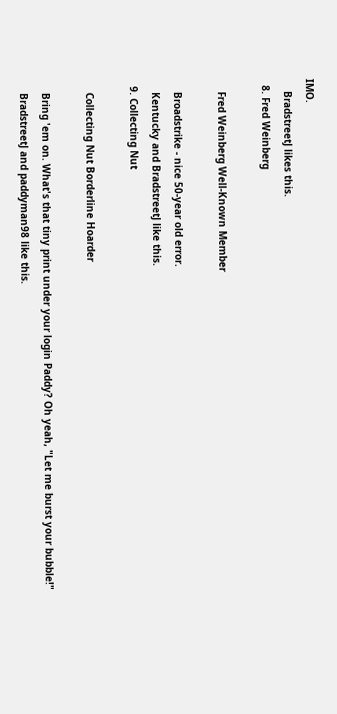IMO.
    BradstreetJ likes this.
  8. Fred Weinberg

    Fred Weinberg Well-Known Member

    Broadstrike - nice 50-year old error.
    Kentucky and BradstreetJ like this.
  9. Collecting Nut

    Collecting Nut Borderline Hoarder

    Bring 'em on. What's that tiny print under your login Paddy? Oh yeah, "Let me burst your bubble!"
    BradstreetJ and paddyman98 like this.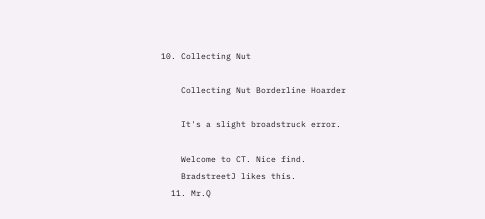10. Collecting Nut

    Collecting Nut Borderline Hoarder

    It's a slight broadstruck error.

    Welcome to CT. Nice find.
    BradstreetJ likes this.
  11. Mr.Q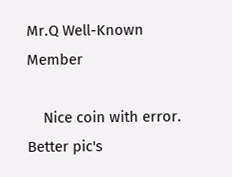Mr.Q Well-Known Member

    Nice coin with error. Better pic's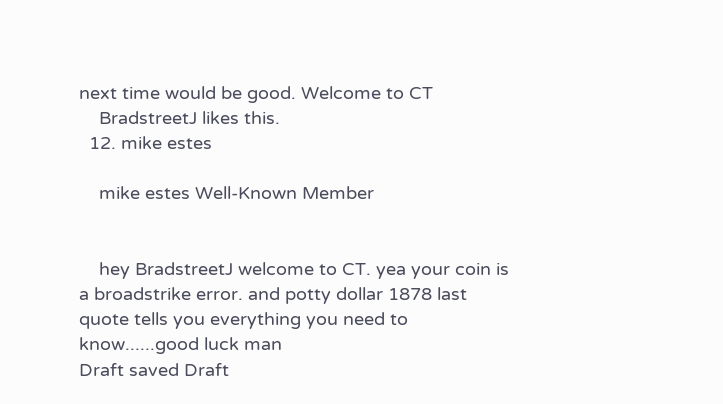next time would be good. Welcome to CT
    BradstreetJ likes this.
  12. mike estes

    mike estes Well-Known Member


    hey BradstreetJ welcome to CT. yea your coin is a broadstrike error. and potty dollar 1878 last quote tells you everything you need to know......good luck man
Draft saved Draft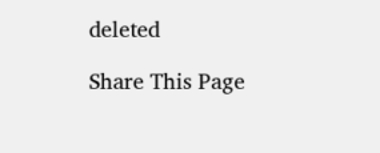deleted

Share This Page